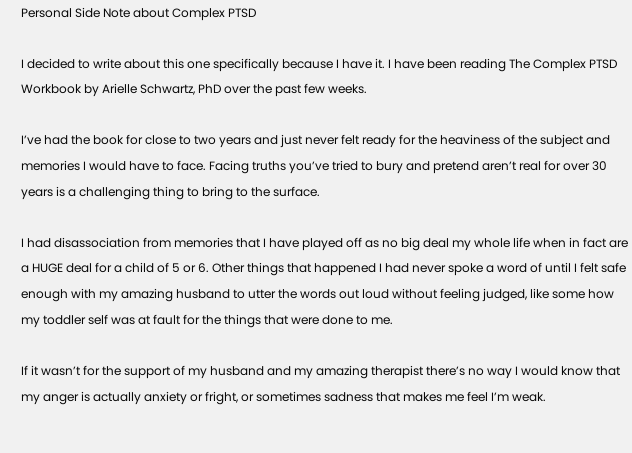Personal Side Note about Complex PTSD

I decided to write about this one specifically because I have it. I have been reading The Complex PTSD Workbook by Arielle Schwartz, PhD over the past few weeks.

I’ve had the book for close to two years and just never felt ready for the heaviness of the subject and memories I would have to face. Facing truths you’ve tried to bury and pretend aren’t real for over 30 years is a challenging thing to bring to the surface.

I had disassociation from memories that I have played off as no big deal my whole life when in fact are a HUGE deal for a child of 5 or 6. Other things that happened I had never spoke a word of until I felt safe enough with my amazing husband to utter the words out loud without feeling judged, like some how my toddler self was at fault for the things that were done to me.

If it wasn’t for the support of my husband and my amazing therapist there’s no way I would know that my anger is actually anxiety or fright, or sometimes sadness that makes me feel I’m weak.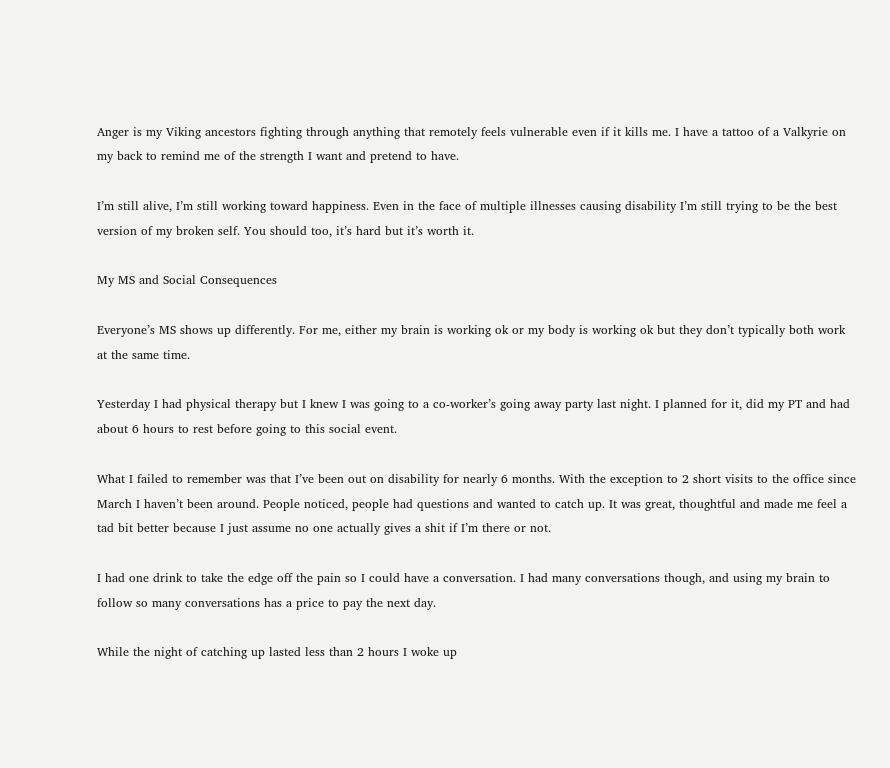Anger is my Viking ancestors fighting through anything that remotely feels vulnerable even if it kills me. I have a tattoo of a Valkyrie on my back to remind me of the strength I want and pretend to have.

I’m still alive, I’m still working toward happiness. Even in the face of multiple illnesses causing disability I’m still trying to be the best version of my broken self. You should too, it’s hard but it’s worth it.

My MS and Social Consequences

Everyone’s MS shows up differently. For me, either my brain is working ok or my body is working ok but they don’t typically both work at the same time.

Yesterday I had physical therapy but I knew I was going to a co-worker’s going away party last night. I planned for it, did my PT and had about 6 hours to rest before going to this social event.

What I failed to remember was that I’ve been out on disability for nearly 6 months. With the exception to 2 short visits to the office since March I haven’t been around. People noticed, people had questions and wanted to catch up. It was great, thoughtful and made me feel a tad bit better because I just assume no one actually gives a shit if I’m there or not.

I had one drink to take the edge off the pain so I could have a conversation. I had many conversations though, and using my brain to follow so many conversations has a price to pay the next day.

While the night of catching up lasted less than 2 hours I woke up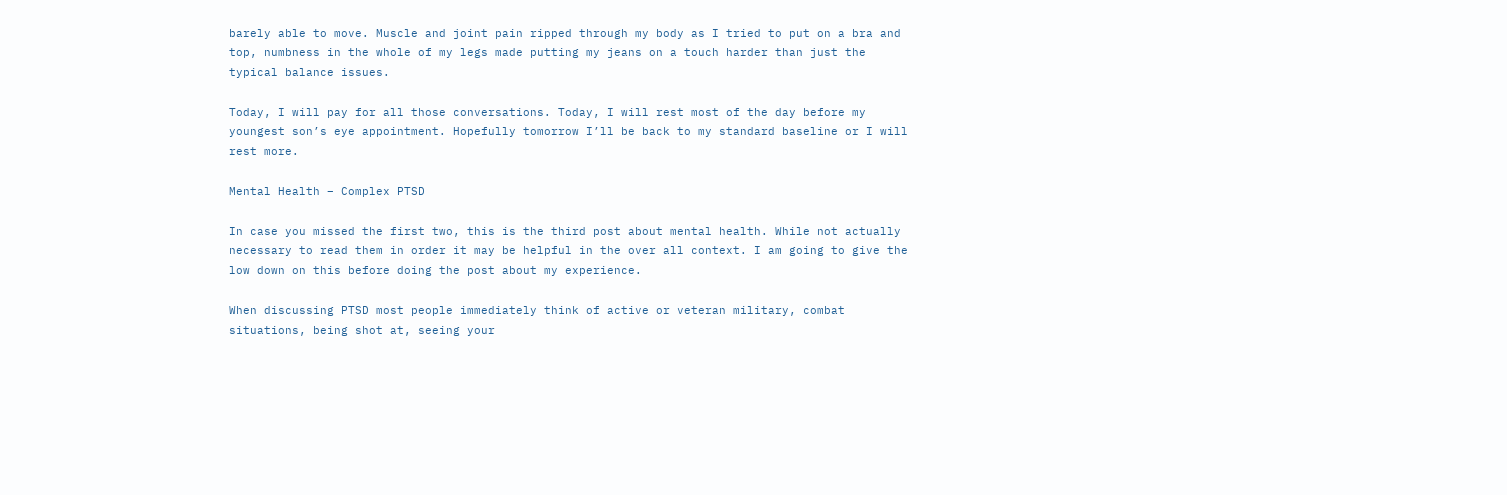barely able to move. Muscle and joint pain ripped through my body as I tried to put on a bra and top, numbness in the whole of my legs made putting my jeans on a touch harder than just the typical balance issues.

Today, I will pay for all those conversations. Today, I will rest most of the day before my youngest son’s eye appointment. Hopefully tomorrow I’ll be back to my standard baseline or I will rest more.

Mental Health – Complex PTSD

In case you missed the first two, this is the third post about mental health. While not actually necessary to read them in order it may be helpful in the over all context. I am going to give the low down on this before doing the post about my experience.

When discussing PTSD most people immediately think of active or veteran military, combat situations, being shot at, seeing your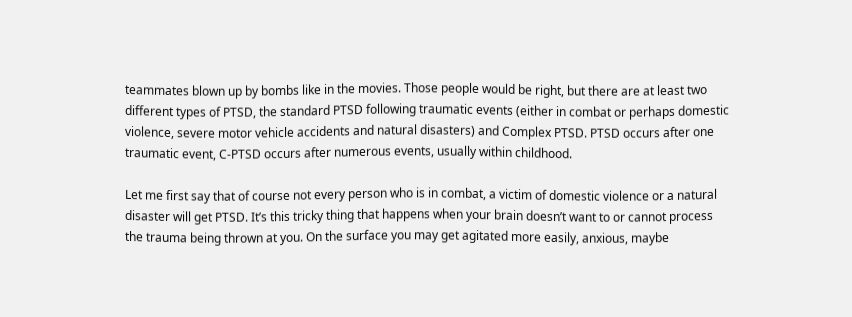teammates blown up by bombs like in the movies. Those people would be right, but there are at least two different types of PTSD, the standard PTSD following traumatic events (either in combat or perhaps domestic violence, severe motor vehicle accidents and natural disasters) and Complex PTSD. PTSD occurs after one traumatic event, C-PTSD occurs after numerous events, usually within childhood.

Let me first say that of course not every person who is in combat, a victim of domestic violence or a natural disaster will get PTSD. It’s this tricky thing that happens when your brain doesn’t want to or cannot process the trauma being thrown at you. On the surface you may get agitated more easily, anxious, maybe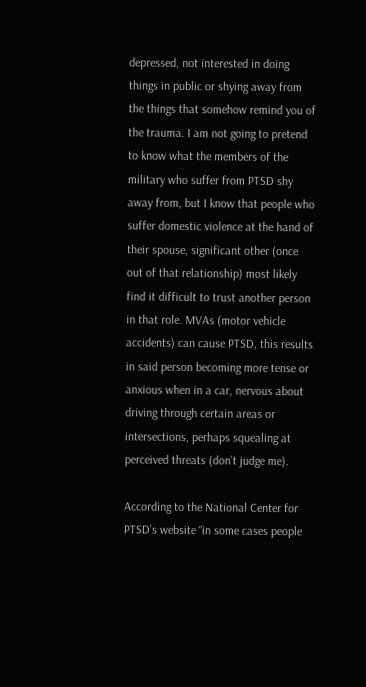depressed, not interested in doing things in public or shying away from the things that somehow remind you of the trauma. I am not going to pretend to know what the members of the military who suffer from PTSD shy away from, but I know that people who suffer domestic violence at the hand of their spouse, significant other (once out of that relationship) most likely find it difficult to trust another person in that role. MVAs (motor vehicle accidents) can cause PTSD, this results in said person becoming more tense or anxious when in a car, nervous about driving through certain areas or intersections, perhaps squealing at perceived threats (don’t judge me).

According to the National Center for PTSD’s website “in some cases people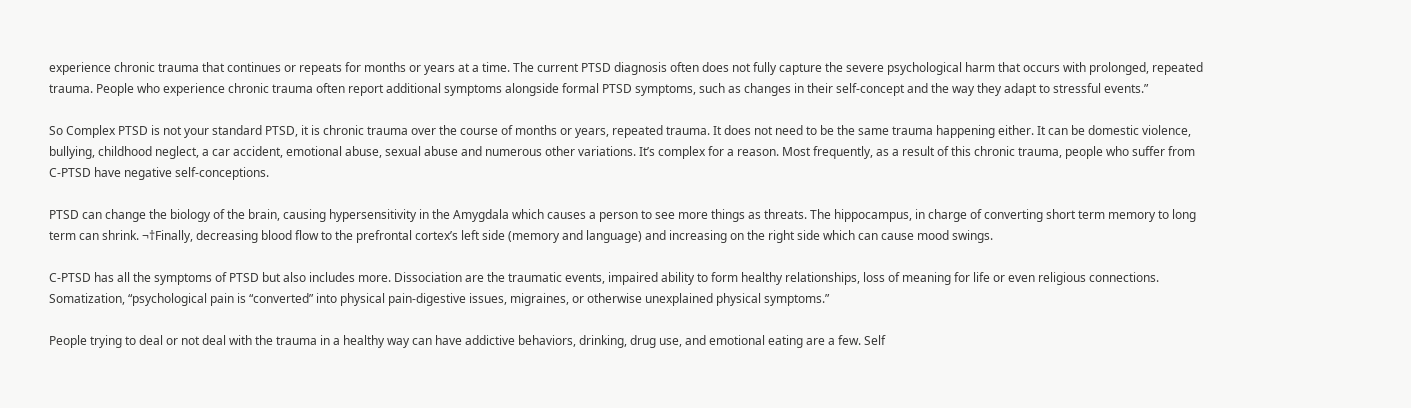experience chronic trauma that continues or repeats for months or years at a time. The current PTSD diagnosis often does not fully capture the severe psychological harm that occurs with prolonged, repeated trauma. People who experience chronic trauma often report additional symptoms alongside formal PTSD symptoms, such as changes in their self-concept and the way they adapt to stressful events.”

So Complex PTSD is not your standard PTSD, it is chronic trauma over the course of months or years, repeated trauma. It does not need to be the same trauma happening either. It can be domestic violence, bullying, childhood neglect, a car accident, emotional abuse, sexual abuse and numerous other variations. It’s complex for a reason. Most frequently, as a result of this chronic trauma, people who suffer from C-PTSD have negative self-conceptions.

PTSD can change the biology of the brain, causing hypersensitivity in the Amygdala which causes a person to see more things as threats. The hippocampus, in charge of converting short term memory to long term can shrink. ¬†Finally, decreasing blood flow to the prefrontal cortex’s left side (memory and language) and increasing on the right side which can cause mood swings.

C-PTSD has all the symptoms of PTSD but also includes more. Dissociation are the traumatic events, impaired ability to form healthy relationships, loss of meaning for life or even religious connections. Somatization, “psychological pain is “converted” into physical pain-digestive issues, migraines, or otherwise unexplained physical symptoms.”

People trying to deal or not deal with the trauma in a healthy way can have addictive behaviors, drinking, drug use, and emotional eating are a few. Self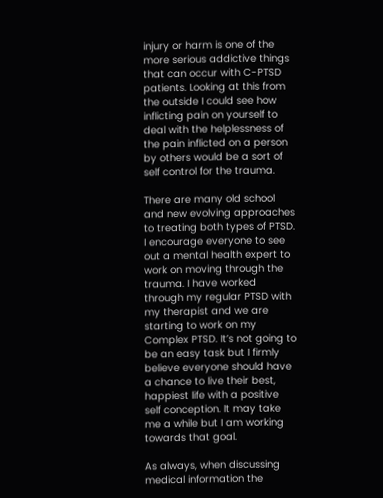injury or harm is one of the more serious addictive things that can occur with C-PTSD patients. Looking at this from the outside I could see how inflicting pain on yourself to deal with the helplessness of the pain inflicted on a person by others would be a sort of self control for the trauma.

There are many old school and new evolving approaches to treating both types of PTSD. I encourage everyone to see out a mental health expert to work on moving through the trauma. I have worked through my regular PTSD with my therapist and we are starting to work on my Complex PTSD. It’s not going to be an easy task but I firmly believe everyone should have a chance to live their best, happiest life with a positive self conception. It may take me a while but I am working towards that goal.

As always, when discussing medical information the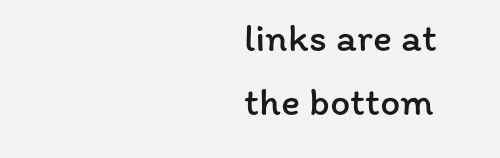links are at the bottom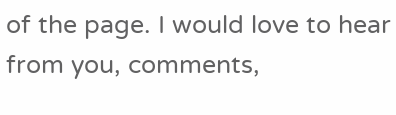of the page. I would love to hear from you, comments,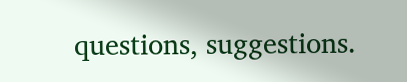questions, suggestions.